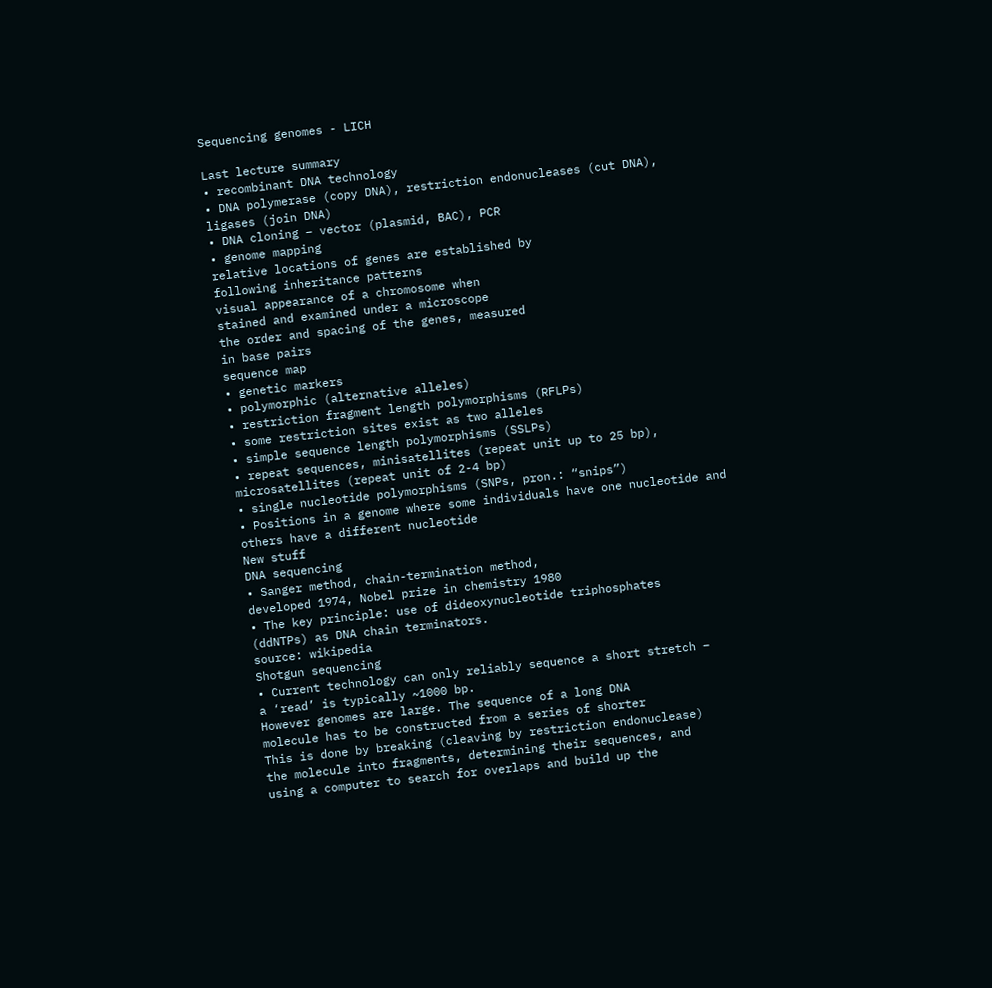Sequencing genomes - LICH

Last lecture summary
• recombinant DNA technology
• DNA polymerase (copy DNA), restriction endonucleases (cut DNA),
ligases (join DNA)
• DNA cloning – vector (plasmid, BAC), PCR
• genome mapping
relative locations of genes are established by
following inheritance patterns
visual appearance of a chromosome when
stained and examined under a microscope
the order and spacing of the genes, measured
in base pairs
sequence map
• genetic markers
• polymorphic (alternative alleles)
• restriction fragment length polymorphisms (RFLPs)
• some restriction sites exist as two alleles
• simple sequence length polymorphisms (SSLPs)
• repeat sequences, minisatellites (repeat unit up to 25 bp),
microsatellites (repeat unit of 2-4 bp)
• single nucleotide polymorphisms (SNPs, pron.: “snips”)
• Positions in a genome where some individuals have one nucleotide and
others have a different nucleotide
New stuff
DNA sequencing
• Sanger method, chain-termination method,
developed 1974, Nobel prize in chemistry 1980
• The key principle: use of dideoxynucleotide triphosphates
(ddNTPs) as DNA chain terminators.
source: wikipedia
Shotgun sequencing
• Current technology can only reliably sequence a short stretch –
a ‘read’ is typically ~1000 bp.
However genomes are large. The sequence of a long DNA
molecule has to be constructed from a series of shorter
This is done by breaking (cleaving by restriction endonuclease)
the molecule into fragments, determining their sequences, and
using a computer to search for overlaps and build up the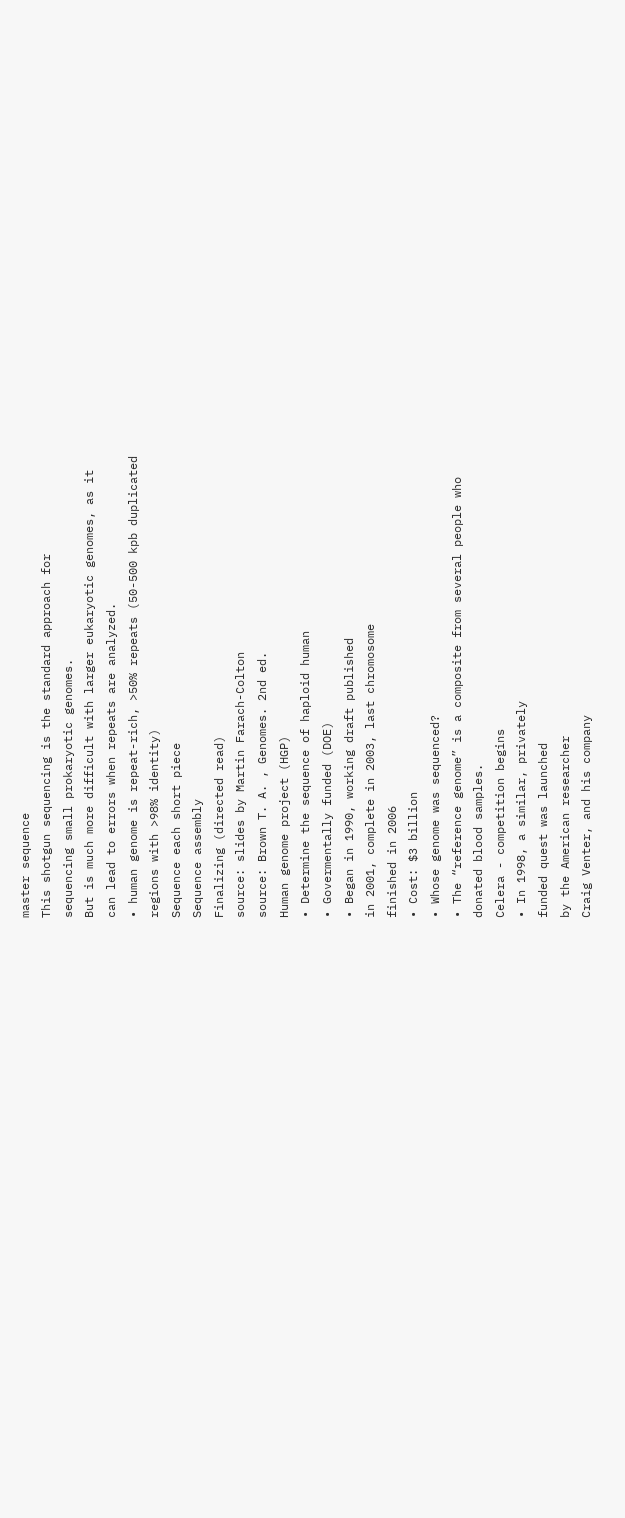master sequence
This shotgun sequencing is the standard approach for
sequencing small prokaryotic genomes.
But is much more difficult with larger eukaryotic genomes, as it
can lead to errors when repeats are analyzed.
• human genome is repeat-rich, >50% repeats (50-500 kpb duplicated
regions with >98% identity)
Sequence each short piece
Sequence assembly
Finalizing (directed read)
source: slides by Martin Farach-Colton
source: Brown T. A. , Genomes. 2nd ed.
Human genome project (HGP)
• Determine the sequence of haploid human
• Govermentally funded (DOE)
• Began in 1990, working draft published
in 2001, complete in 2003, last chromosome
finished in 2006
• Cost: $3 billion
• Whose genome was sequenced?
• The “reference genome” is a composite from several people who
donated blood samples.
Celera - competition begins
• In 1998, a similar, privately
funded quest was launched
by the American researcher
Craig Venter, and his company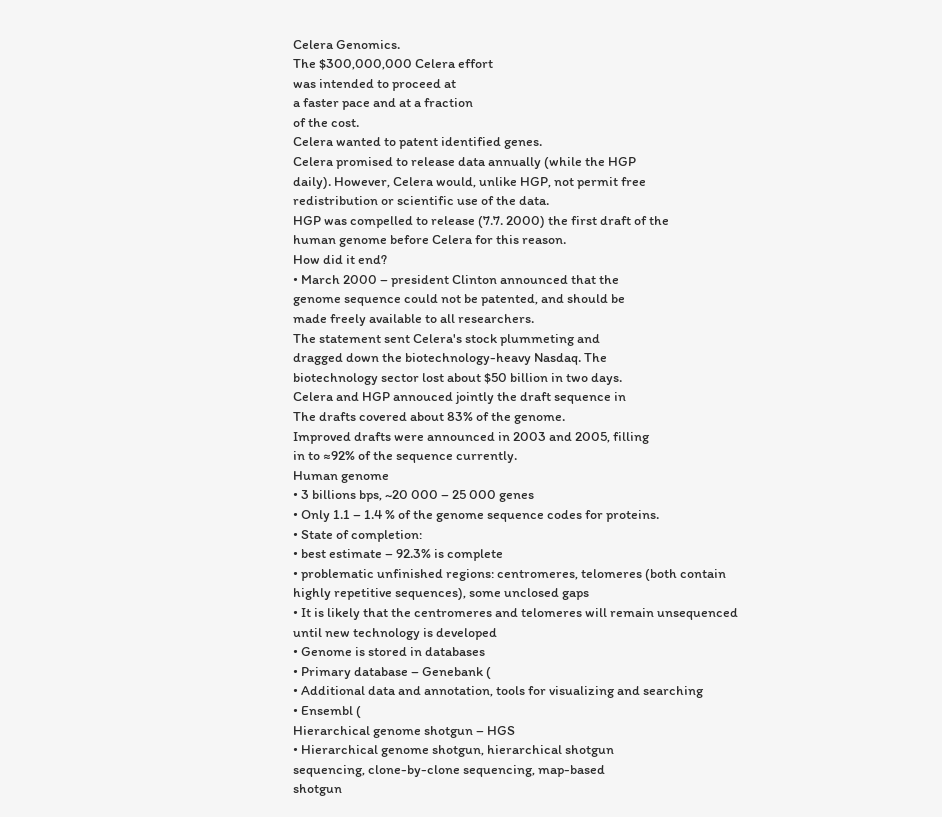Celera Genomics.
The $300,000,000 Celera effort
was intended to proceed at
a faster pace and at a fraction
of the cost.
Celera wanted to patent identified genes.
Celera promised to release data annually (while the HGP
daily). However, Celera would, unlike HGP, not permit free
redistribution or scientific use of the data.
HGP was compelled to release (7.7. 2000) the first draft of the
human genome before Celera for this reason.
How did it end?
• March 2000 – president Clinton announced that the
genome sequence could not be patented, and should be
made freely available to all researchers.
The statement sent Celera's stock plummeting and
dragged down the biotechnology-heavy Nasdaq. The
biotechnology sector lost about $50 billion in two days.
Celera and HGP annouced jointly the draft sequence in
The drafts covered about 83% of the genome.
Improved drafts were announced in 2003 and 2005, filling
in to ≈92% of the sequence currently.
Human genome
• 3 billions bps, ~20 000 – 25 000 genes
• Only 1.1 – 1.4 % of the genome sequence codes for proteins.
• State of completion:
• best estimate – 92.3% is complete
• problematic unfinished regions: centromeres, telomeres (both contain
highly repetitive sequences), some unclosed gaps
• It is likely that the centromeres and telomeres will remain unsequenced
until new technology is developed
• Genome is stored in databases
• Primary database – Genebank (
• Additional data and annotation, tools for visualizing and searching
• Ensembl (
Hierarchical genome shotgun – HGS
• Hierarchical genome shotgun, hierarchical shotgun
sequencing, clone-by-clone sequencing, map-based
shotgun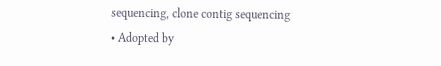sequencing, clone contig sequencing
• Adopted by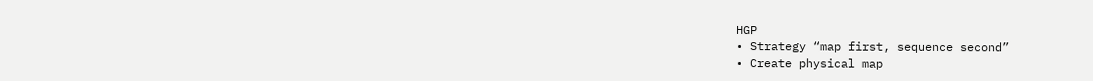HGP
• Strategy “map first, sequence second”
• Create physical map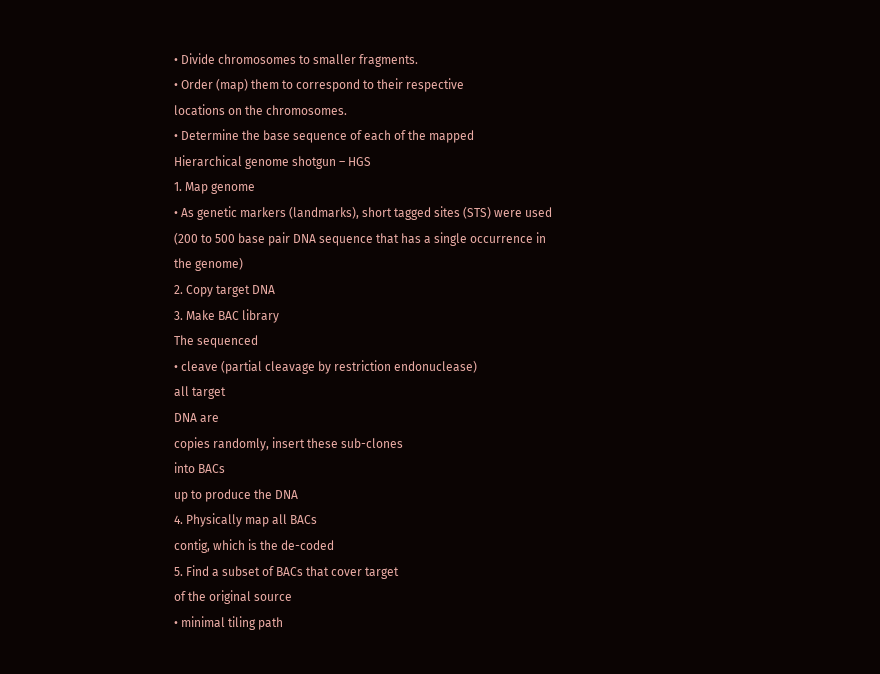• Divide chromosomes to smaller fragments.
• Order (map) them to correspond to their respective
locations on the chromosomes.
• Determine the base sequence of each of the mapped
Hierarchical genome shotgun – HGS
1. Map genome
• As genetic markers (landmarks), short tagged sites (STS) were used
(200 to 500 base pair DNA sequence that has a single occurrence in
the genome)
2. Copy target DNA
3. Make BAC library
The sequenced
• cleave (partial cleavage by restriction endonuclease)
all target
DNA are
copies randomly, insert these sub-clones
into BACs
up to produce the DNA
4. Physically map all BACs
contig, which is the de-coded
5. Find a subset of BACs that cover target
of the original source
• minimal tiling path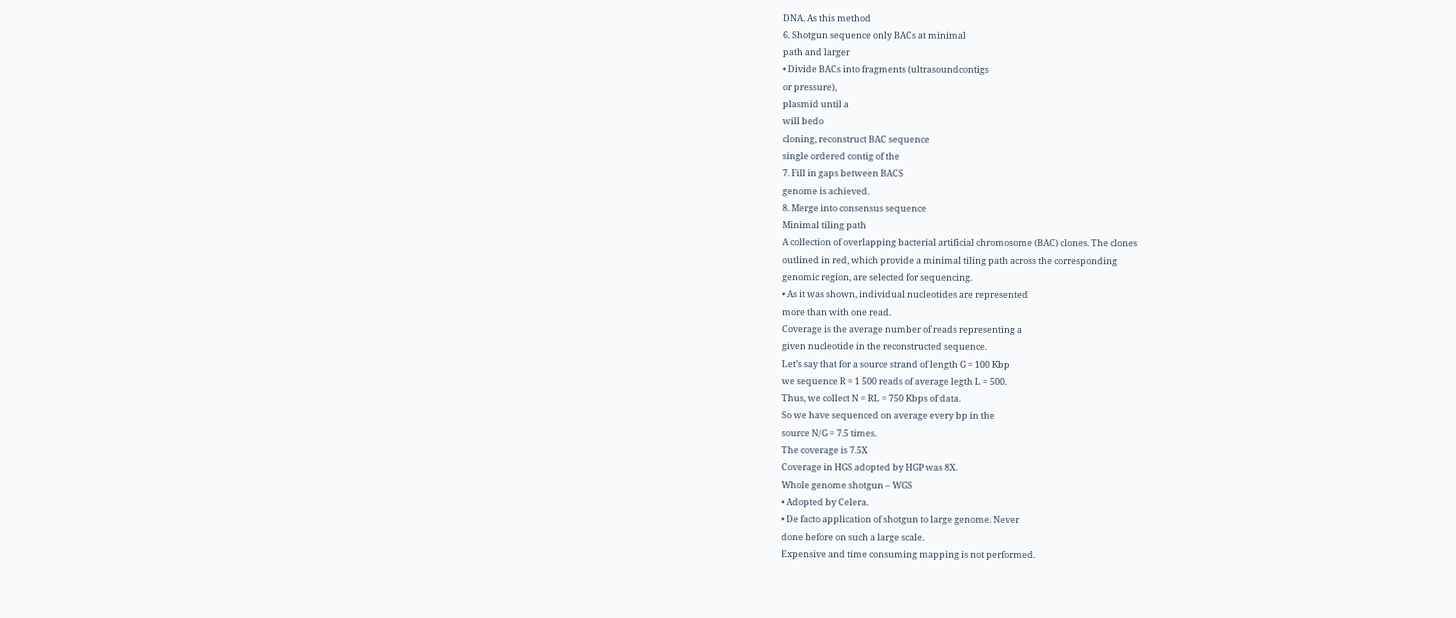DNA. As this method
6. Shotgun sequence only BACs at minimal
path and larger
• Divide BACs into fragments (ultrasoundcontigs
or pressure),
plasmid until a
will bedo
cloning, reconstruct BAC sequence
single ordered contig of the
7. Fill in gaps between BACS
genome is achieved.
8. Merge into consensus sequence
Minimal tiling path
A collection of overlapping bacterial artificial chromosome (BAC) clones. The clones
outlined in red, which provide a minimal tiling path across the corresponding
genomic region, are selected for sequencing.
• As it was shown, individual nucleotides are represented
more than with one read.
Coverage is the average number of reads representing a
given nucleotide in the reconstructed sequence.
Let’s say that for a source strand of length G = 100 Kbp
we sequence R = 1 500 reads of average legth L = 500.
Thus, we collect N = RL = 750 Kbps of data.
So we have sequenced on average every bp in the
source N/G = 7.5 times.
The coverage is 7.5X
Coverage in HGS adopted by HGP was 8X.
Whole genome shotgun – WGS
• Adopted by Celera.
• De facto application of shotgun to large genome. Never
done before on such a large scale.
Expensive and time consuming mapping is not performed.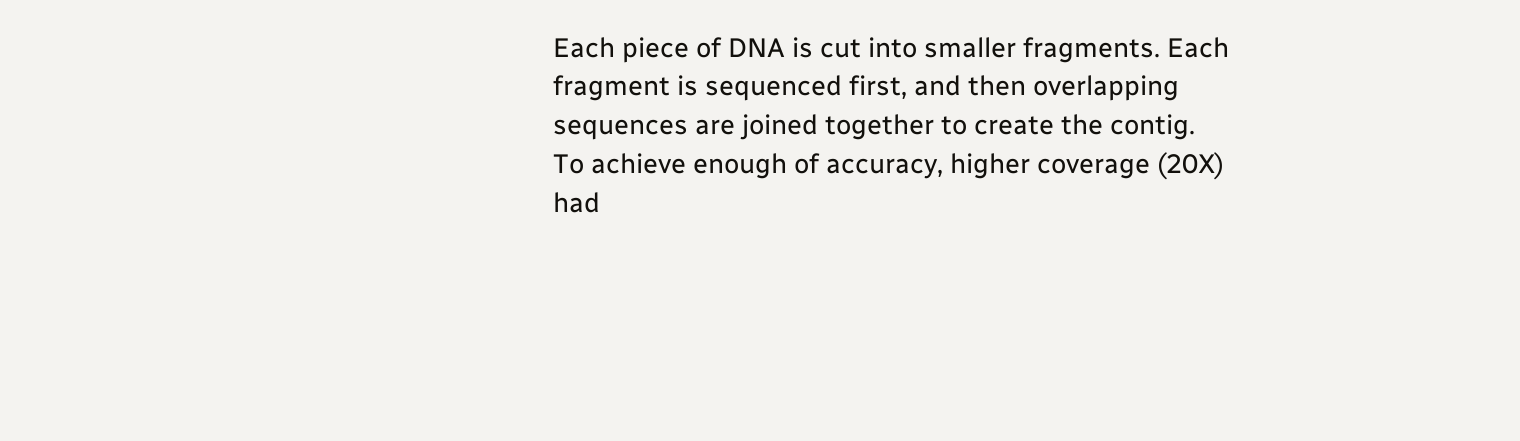Each piece of DNA is cut into smaller fragments. Each
fragment is sequenced first, and then overlapping
sequences are joined together to create the contig.
To achieve enough of accuracy, higher coverage (20X)
had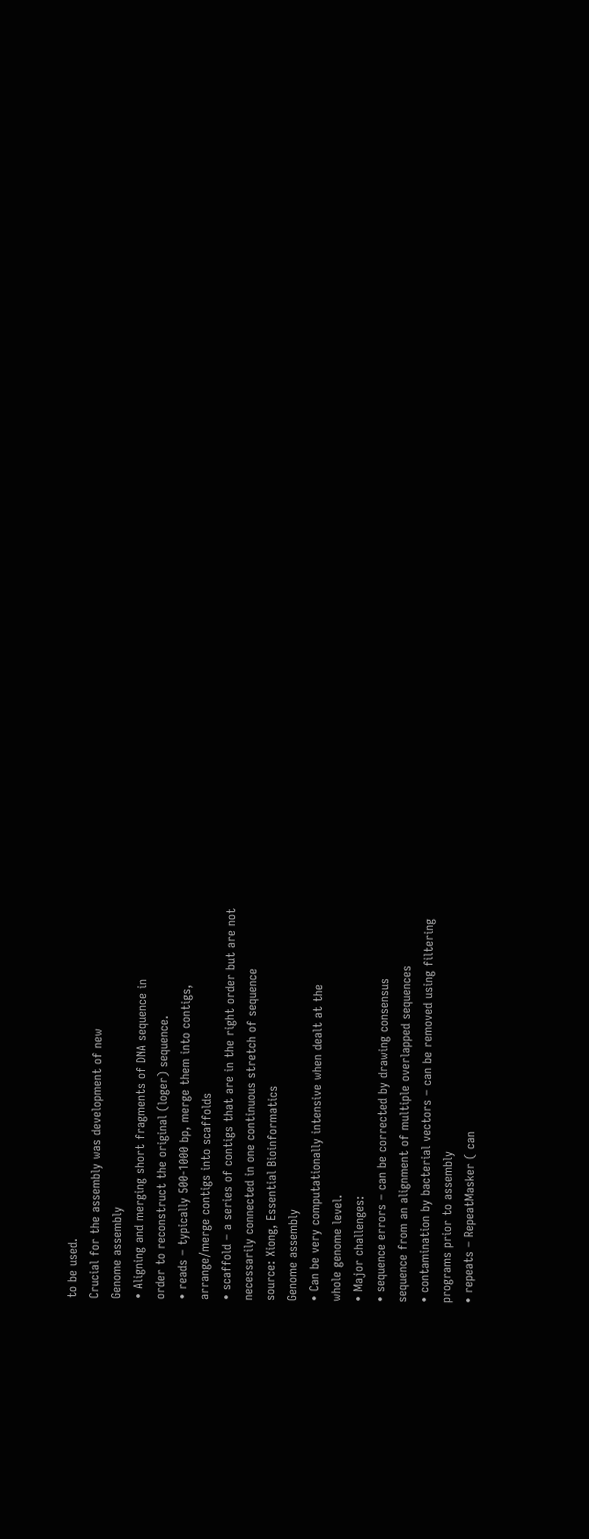to be used.
Crucial for the assembly was development of new
Genome assembly
• Aligning and merging short fragments of DNA sequence in
order to reconstruct the original (loger) sequence.
• reads – typically 500-1000 bp, merge them into contigs,
arrange/merge contigs into scaffolds
• scaffold – a series of contigs that are in the right order but are not
necessarily connected in one continuous stretch of sequence
source: Xiong, Essential Bioinformatics
Genome assembly
• Can be very computationally intensive when dealt at the
whole genome level.
• Major challenges:
• sequence errors – can be corrected by drawing consensus
sequence from an alignment of multiple overlapped sequences
• contamination by bacterial vectors – can be removed using filtering
programs prior to assembly
• repeats – RepeatMasker ( can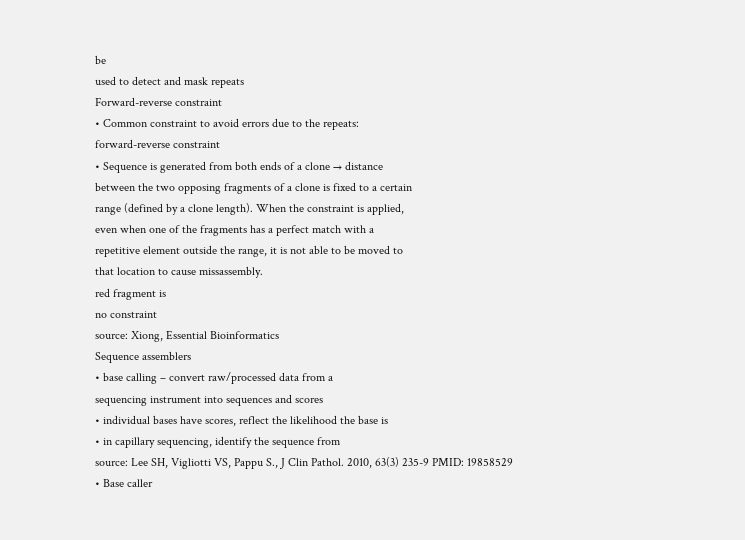be
used to detect and mask repeats
Forward-reverse constraint
• Common constraint to avoid errors due to the repeats:
forward-reverse constraint
• Sequence is generated from both ends of a clone → distance
between the two opposing fragments of a clone is fixed to a certain
range (defined by a clone length). When the constraint is applied,
even when one of the fragments has a perfect match with a
repetitive element outside the range, it is not able to be moved to
that location to cause missassembly.
red fragment is
no constraint
source: Xiong, Essential Bioinformatics
Sequence assemblers
• base calling – convert raw/processed data from a
sequencing instrument into sequences and scores
• individual bases have scores, reflect the likelihood the base is
• in capillary sequencing, identify the sequence from
source: Lee SH, Vigliotti VS, Pappu S., J Clin Pathol. 2010, 63(3) 235-9 PMID: 19858529
• Base caller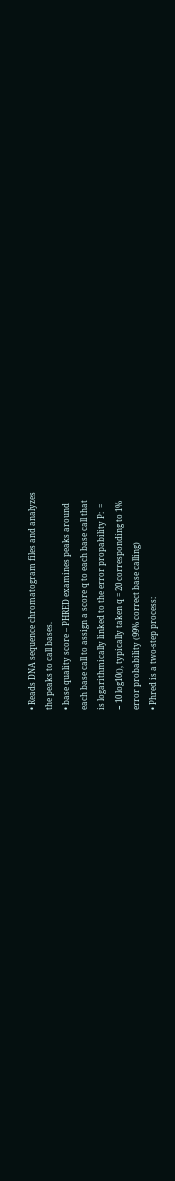• Reads DNA sequence chromatogram files and analyzes
the peaks to call bases.
• base quality score – PHRED examines peaks around
each base call to assign a score q to each base call that
is logarithmically linked to the error propability P:  =
− 10 log10(), typically taken q = 20 corresponding to 1%
error probability (99% correct base calling)
• Phred is a two-step process: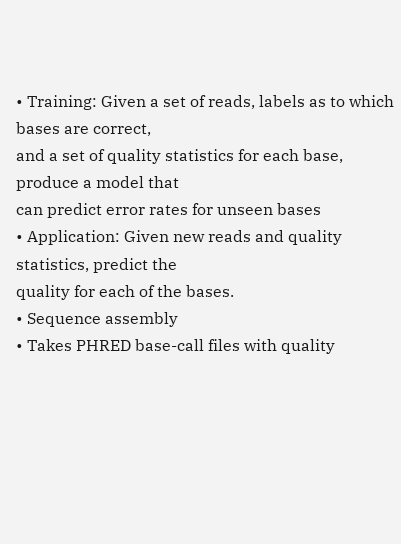• Training: Given a set of reads, labels as to which bases are correct,
and a set of quality statistics for each base, produce a model that
can predict error rates for unseen bases
• Application: Given new reads and quality statistics, predict the
quality for each of the bases.
• Sequence assembly
• Takes PHRED base-call files with quality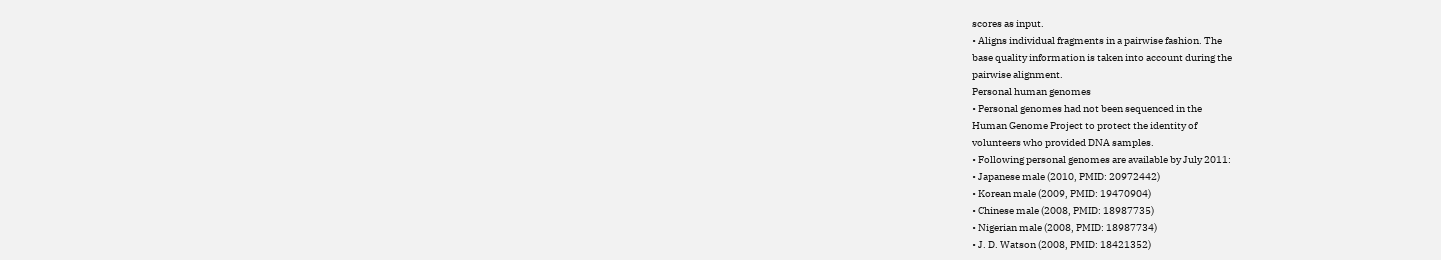scores as input.
• Aligns individual fragments in a pairwise fashion. The
base quality information is taken into account during the
pairwise alignment.
Personal human genomes
• Personal genomes had not been sequenced in the
Human Genome Project to protect the identity of
volunteers who provided DNA samples.
• Following personal genomes are available by July 2011:
• Japanese male (2010, PMID: 20972442)
• Korean male (2009, PMID: 19470904)
• Chinese male (2008, PMID: 18987735)
• Nigerian male (2008, PMID: 18987734)
• J. D. Watson (2008, PMID: 18421352)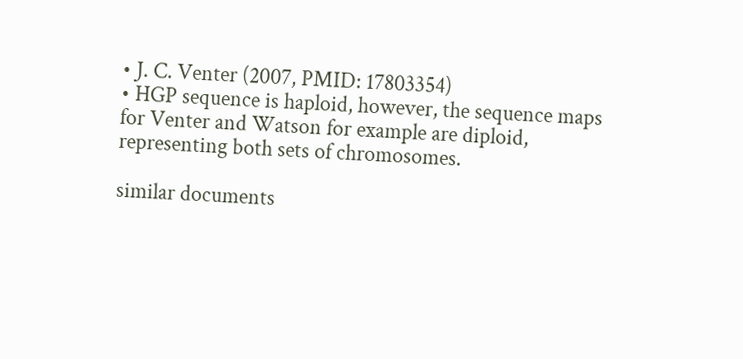• J. C. Venter (2007, PMID: 17803354)
• HGP sequence is haploid, however, the sequence maps
for Venter and Watson for example are diploid,
representing both sets of chromosomes.

similar documents